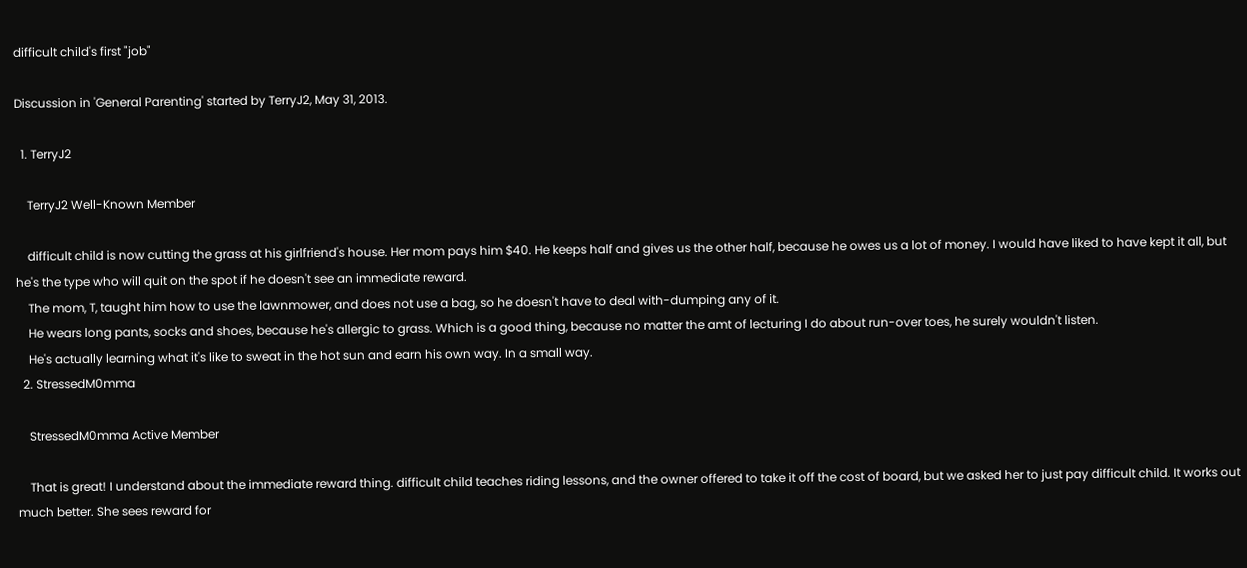difficult child's first "job"

Discussion in 'General Parenting' started by TerryJ2, May 31, 2013.

  1. TerryJ2

    TerryJ2 Well-Known Member

    difficult child is now cutting the grass at his girlfriend's house. Her mom pays him $40. He keeps half and gives us the other half, because he owes us a lot of money. I would have liked to have kept it all, but he's the type who will quit on the spot if he doesn't see an immediate reward.
    The mom, T, taught him how to use the lawnmower, and does not use a bag, so he doesn't have to deal with-dumping any of it.
    He wears long pants, socks and shoes, because he's allergic to grass. Which is a good thing, because no matter the amt of lecturing I do about run-over toes, he surely wouldn't listen.
    He's actually learning what it's like to sweat in the hot sun and earn his own way. In a small way.
  2. StressedM0mma

    StressedM0mma Active Member

    That is great! I understand about the immediate reward thing. difficult child teaches riding lessons, and the owner offered to take it off the cost of board, but we asked her to just pay difficult child. It works out much better. She sees reward for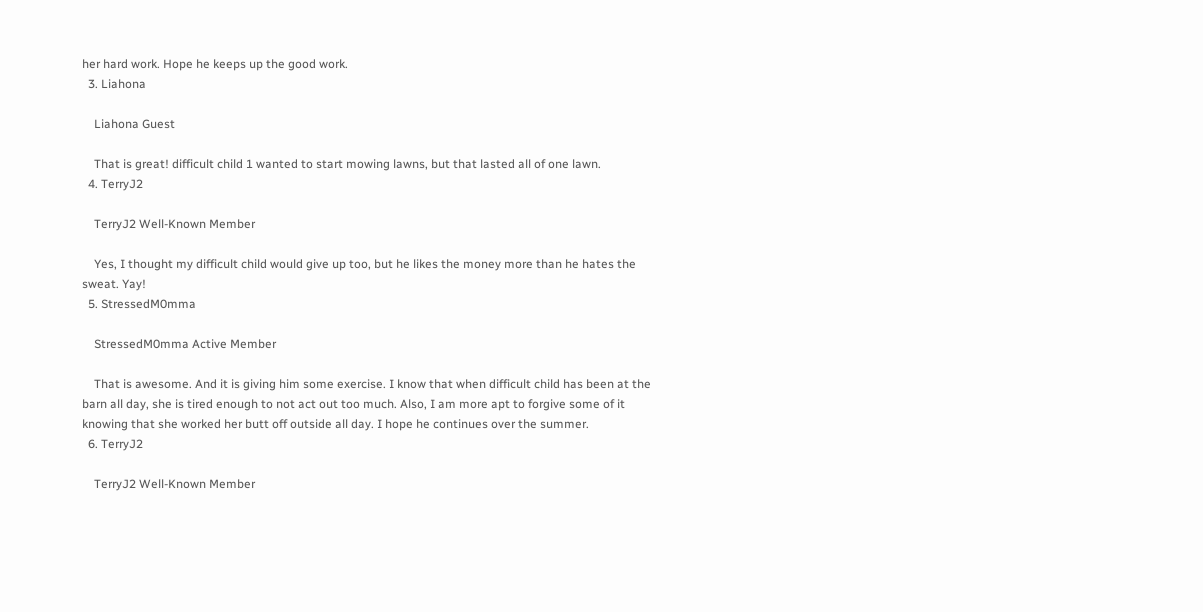her hard work. Hope he keeps up the good work.
  3. Liahona

    Liahona Guest

    That is great! difficult child 1 wanted to start mowing lawns, but that lasted all of one lawn.
  4. TerryJ2

    TerryJ2 Well-Known Member

    Yes, I thought my difficult child would give up too, but he likes the money more than he hates the sweat. Yay!
  5. StressedM0mma

    StressedM0mma Active Member

    That is awesome. And it is giving him some exercise. I know that when difficult child has been at the barn all day, she is tired enough to not act out too much. Also, I am more apt to forgive some of it knowing that she worked her butt off outside all day. I hope he continues over the summer.
  6. TerryJ2

    TerryJ2 Well-Known Member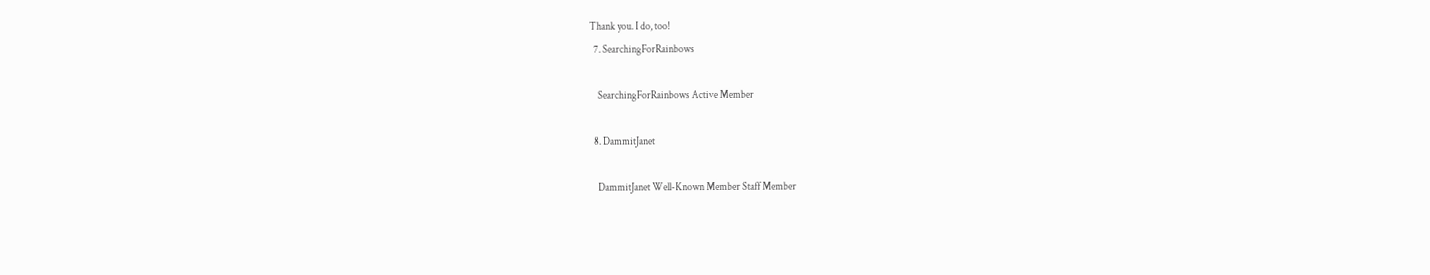Thank you. I do, too!
  7. SearchingForRainbows

    SearchingForRainbows Active Member

  8. DammitJanet

    DammitJanet Well-Known Member Staff Member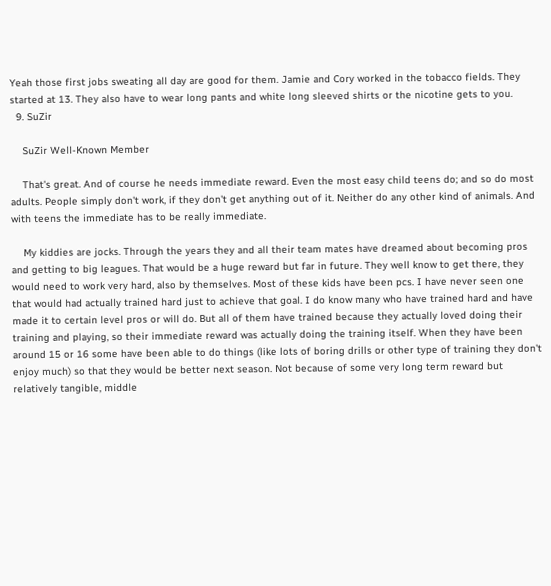Yeah those first jobs sweating all day are good for them. Jamie and Cory worked in the tobacco fields. They started at 13. They also have to wear long pants and white long sleeved shirts or the nicotine gets to you.
  9. SuZir

    SuZir Well-Known Member

    That's great. And of course he needs immediate reward. Even the most easy child teens do; and so do most adults. People simply don't work, if they don't get anything out of it. Neither do any other kind of animals. And with teens the immediate has to be really immediate.

    My kiddies are jocks. Through the years they and all their team mates have dreamed about becoming pros and getting to big leagues. That would be a huge reward but far in future. They well know to get there, they would need to work very hard, also by themselves. Most of these kids have been pcs. I have never seen one that would had actually trained hard just to achieve that goal. I do know many who have trained hard and have made it to certain level pros or will do. But all of them have trained because they actually loved doing their training and playing, so their immediate reward was actually doing the training itself. When they have been around 15 or 16 some have been able to do things (like lots of boring drills or other type of training they don't enjoy much) so that they would be better next season. Not because of some very long term reward but relatively tangible, middle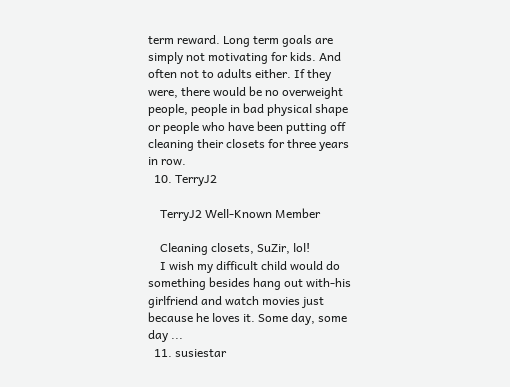term reward. Long term goals are simply not motivating for kids. And often not to adults either. If they were, there would be no overweight people, people in bad physical shape or people who have been putting off cleaning their closets for three years in row.
  10. TerryJ2

    TerryJ2 Well-Known Member

    Cleaning closets, SuZir, lol!
    I wish my difficult child would do something besides hang out with-his girlfriend and watch movies just because he loves it. Some day, some day ...
  11. susiestar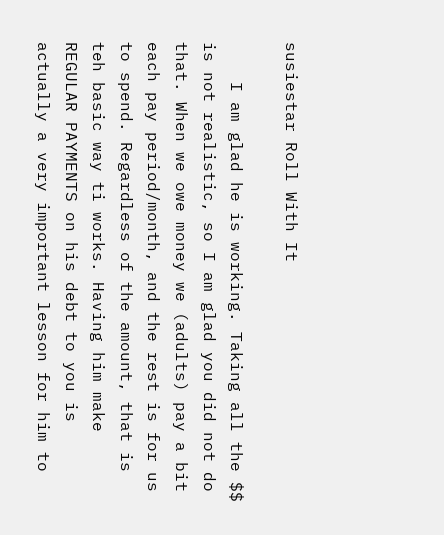susiestar Roll With It

    I am glad he is working. Taking all the $$ is not realistic, so I am glad you did not do that. When we owe money we (adults) pay a bit each pay period/month, and the rest is for us to spend. Regardless of the amount, that is teh basic way ti works. Having him make REGULAR PAYMENTS on his debt to you is actually a very important lesson for him to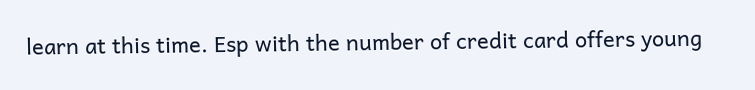learn at this time. Esp with the number of credit card offers young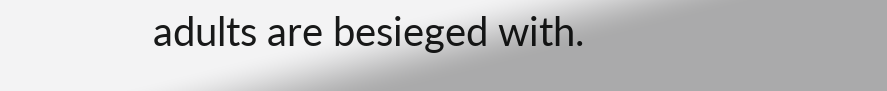adults are besieged with.